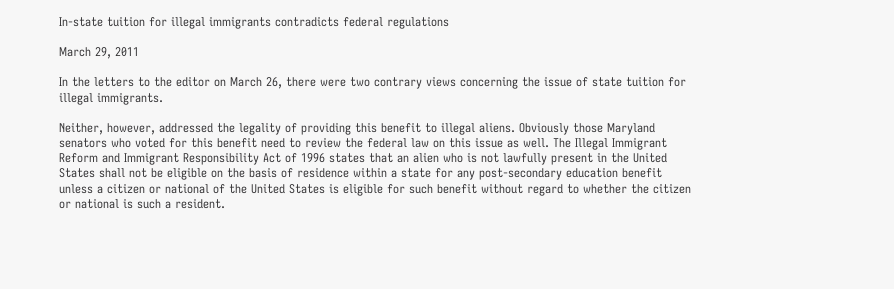In-state tuition for illegal immigrants contradicts federal regulations

March 29, 2011

In the letters to the editor on March 26, there were two contrary views concerning the issue of state tuition for illegal immigrants.

Neither, however, addressed the legality of providing this benefit to illegal aliens. Obviously those Maryland senators who voted for this benefit need to review the federal law on this issue as well. The Illegal Immigrant Reform and Immigrant Responsibility Act of 1996 states that an alien who is not lawfully present in the United States shall not be eligible on the basis of residence within a state for any post-secondary education benefit unless a citizen or national of the United States is eligible for such benefit without regard to whether the citizen or national is such a resident.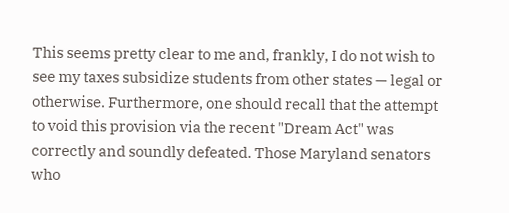This seems pretty clear to me and, frankly, I do not wish to see my taxes subsidize students from other states — legal or otherwise. Furthermore, one should recall that the attempt to void this provision via the recent "Dream Act" was correctly and soundly defeated. Those Maryland senators who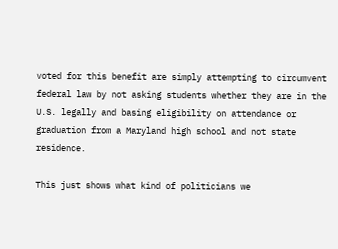voted for this benefit are simply attempting to circumvent federal law by not asking students whether they are in the U.S. legally and basing eligibility on attendance or graduation from a Maryland high school and not state residence.

This just shows what kind of politicians we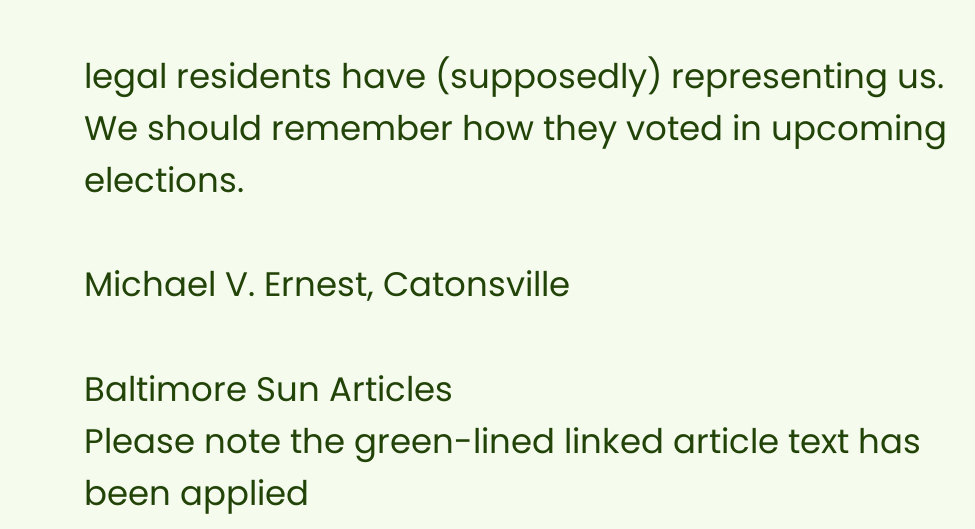legal residents have (supposedly) representing us. We should remember how they voted in upcoming elections.

Michael V. Ernest, Catonsville

Baltimore Sun Articles
Please note the green-lined linked article text has been applied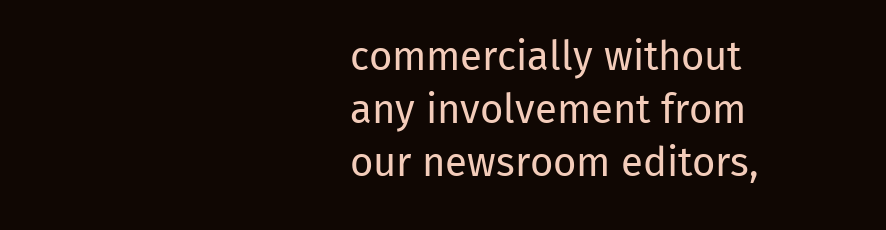commercially without any involvement from our newsroom editors,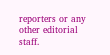reporters or any other editorial staff.